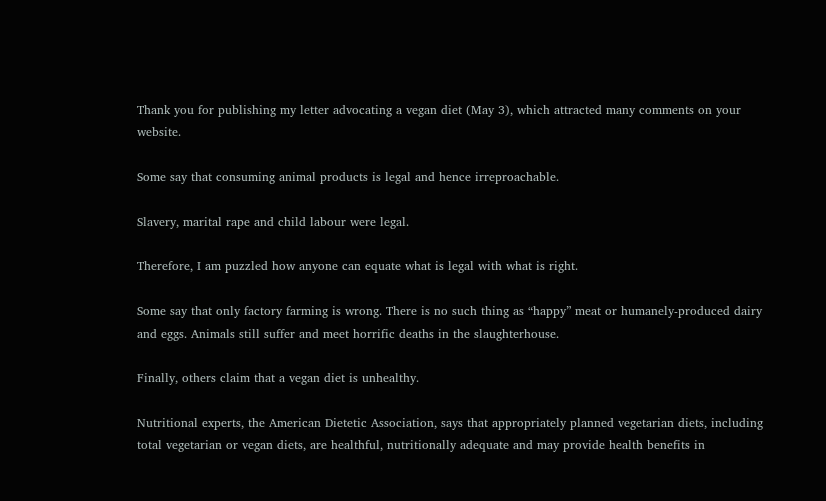Thank you for publishing my letter advocating a vegan diet (May 3), which attracted many comments on your website.

Some say that consuming animal products is legal and hence irreproachable.

Slavery, marital rape and child labour were legal.

Therefore, I am puzzled how anyone can equate what is legal with what is right.

Some say that only factory farming is wrong. There is no such thing as “happy” meat or humanely-produced dairy and eggs. Animals still suffer and meet horrific deaths in the slaughterhouse.

Finally, others claim that a vegan diet is unhealthy.

Nutritional experts, the American Dietetic Association, says that appropriately planned vegetarian diets, including total vegetarian or vegan diets, are healthful, nutritionally adequate and may provide health benefits in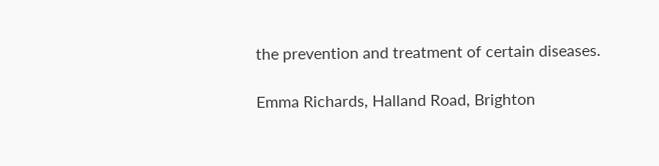the prevention and treatment of certain diseases.

Emma Richards, Halland Road, Brighton